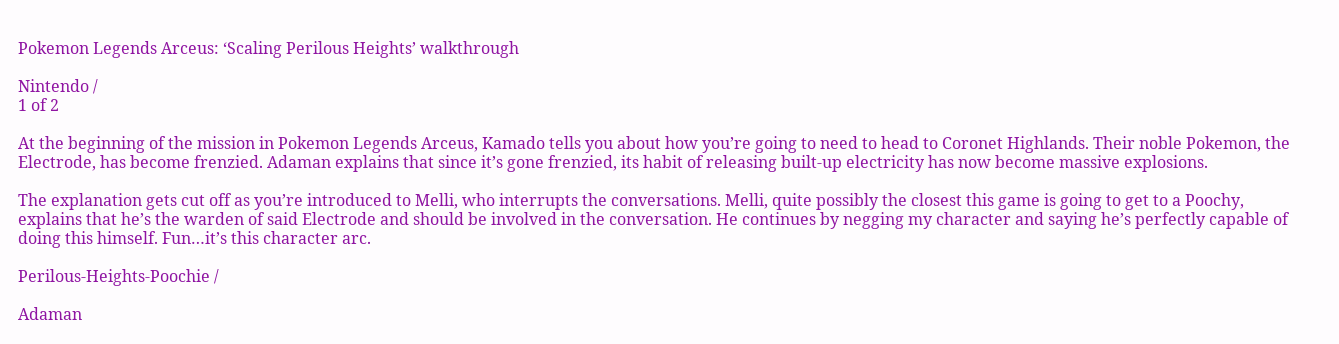Pokemon Legends Arceus: ‘Scaling Perilous Heights’ walkthrough

Nintendo /
1 of 2

At the beginning of the mission in Pokemon Legends Arceus, Kamado tells you about how you’re going to need to head to Coronet Highlands. Their noble Pokemon, the Electrode, has become frenzied. Adaman explains that since it’s gone frenzied, its habit of releasing built-up electricity has now become massive explosions.

The explanation gets cut off as you’re introduced to Melli, who interrupts the conversations. Melli, quite possibly the closest this game is going to get to a Poochy, explains that he’s the warden of said Electrode and should be involved in the conversation. He continues by negging my character and saying he’s perfectly capable of doing this himself. Fun…it’s this character arc.

Perilous-Heights-Poochie /

Adaman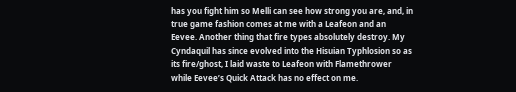has you fight him so Melli can see how strong you are, and, in true game fashion comes at me with a Leafeon and an Eevee. Another thing that fire types absolutely destroy. My Cyndaquil has since evolved into the Hisuian Typhlosion so as its fire/ghost, I laid waste to Leafeon with Flamethrower while Eevee’s Quick Attack has no effect on me.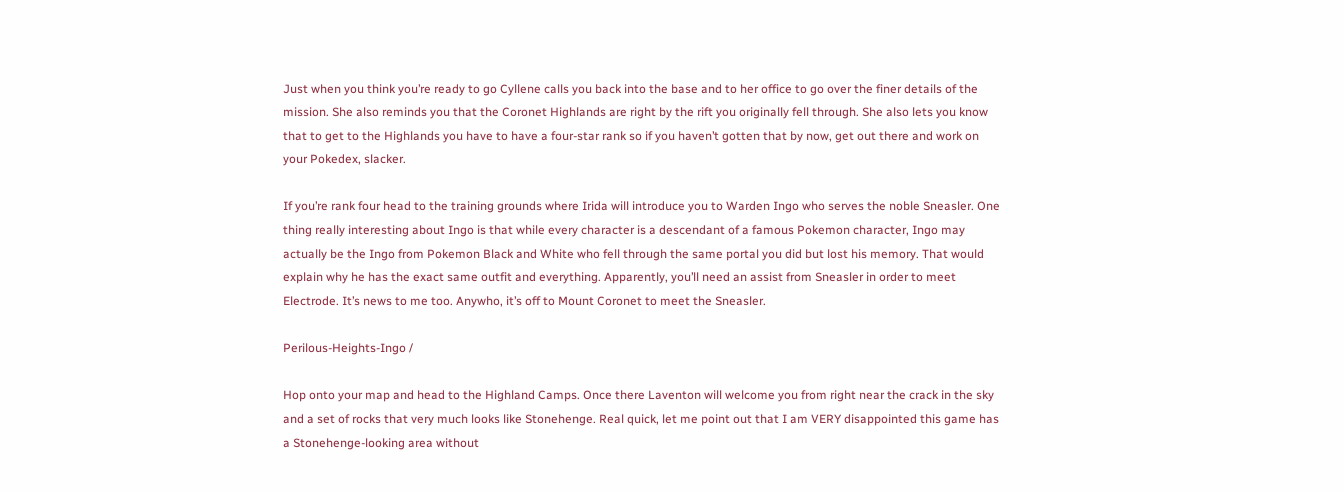Just when you think you’re ready to go Cyllene calls you back into the base and to her office to go over the finer details of the mission. She also reminds you that the Coronet Highlands are right by the rift you originally fell through. She also lets you know that to get to the Highlands you have to have a four-star rank so if you haven’t gotten that by now, get out there and work on your Pokedex, slacker.

If you’re rank four head to the training grounds where Irida will introduce you to Warden Ingo who serves the noble Sneasler. One thing really interesting about Ingo is that while every character is a descendant of a famous Pokemon character, Ingo may actually be the Ingo from Pokemon Black and White who fell through the same portal you did but lost his memory. That would explain why he has the exact same outfit and everything. Apparently, you’ll need an assist from Sneasler in order to meet Electrode. It’s news to me too. Anywho, it’s off to Mount Coronet to meet the Sneasler.

Perilous-Heights-Ingo /

Hop onto your map and head to the Highland Camps. Once there Laventon will welcome you from right near the crack in the sky and a set of rocks that very much looks like Stonehenge. Real quick, let me point out that I am VERY disappointed this game has a Stonehenge-looking area without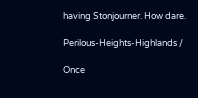having Stonjourner. How dare.

Perilous-Heights-Highlands /

Once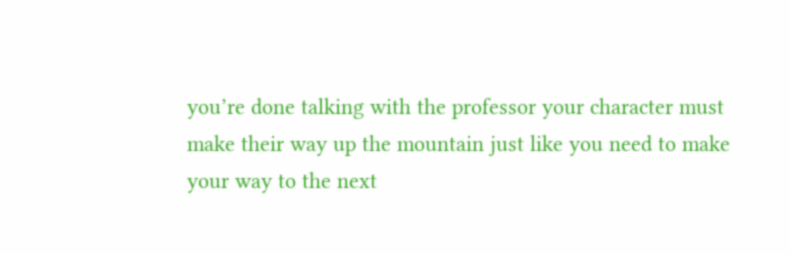you’re done talking with the professor your character must make their way up the mountain just like you need to make your way to the next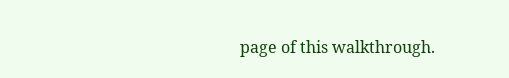page of this walkthrough.